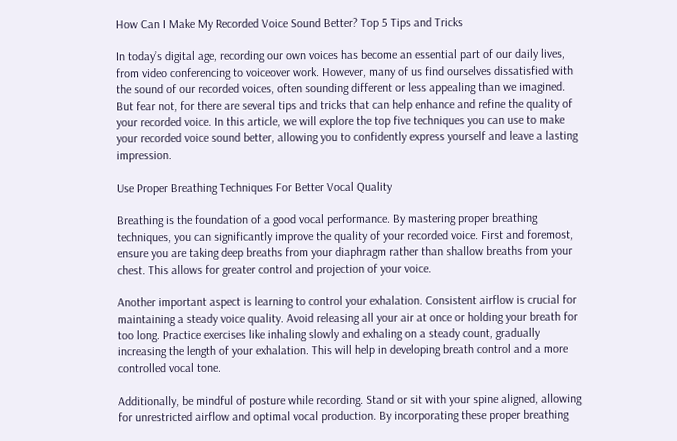How Can I Make My Recorded Voice Sound Better? Top 5 Tips and Tricks

In today’s digital age, recording our own voices has become an essential part of our daily lives, from video conferencing to voiceover work. However, many of us find ourselves dissatisfied with the sound of our recorded voices, often sounding different or less appealing than we imagined. But fear not, for there are several tips and tricks that can help enhance and refine the quality of your recorded voice. In this article, we will explore the top five techniques you can use to make your recorded voice sound better, allowing you to confidently express yourself and leave a lasting impression.

Use Proper Breathing Techniques For Better Vocal Quality

Breathing is the foundation of a good vocal performance. By mastering proper breathing techniques, you can significantly improve the quality of your recorded voice. First and foremost, ensure you are taking deep breaths from your diaphragm rather than shallow breaths from your chest. This allows for greater control and projection of your voice.

Another important aspect is learning to control your exhalation. Consistent airflow is crucial for maintaining a steady voice quality. Avoid releasing all your air at once or holding your breath for too long. Practice exercises like inhaling slowly and exhaling on a steady count, gradually increasing the length of your exhalation. This will help in developing breath control and a more controlled vocal tone.

Additionally, be mindful of posture while recording. Stand or sit with your spine aligned, allowing for unrestricted airflow and optimal vocal production. By incorporating these proper breathing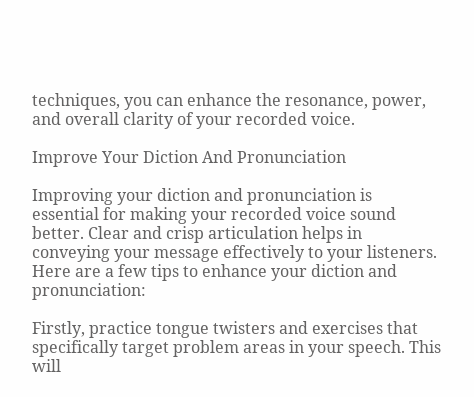techniques, you can enhance the resonance, power, and overall clarity of your recorded voice.

Improve Your Diction And Pronunciation

Improving your diction and pronunciation is essential for making your recorded voice sound better. Clear and crisp articulation helps in conveying your message effectively to your listeners. Here are a few tips to enhance your diction and pronunciation:

Firstly, practice tongue twisters and exercises that specifically target problem areas in your speech. This will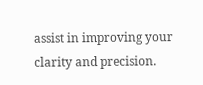assist in improving your clarity and precision.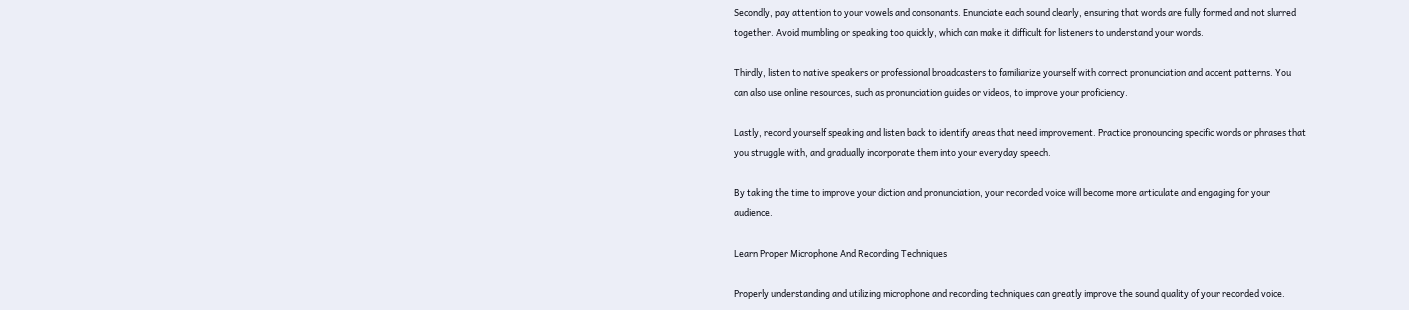Secondly, pay attention to your vowels and consonants. Enunciate each sound clearly, ensuring that words are fully formed and not slurred together. Avoid mumbling or speaking too quickly, which can make it difficult for listeners to understand your words.

Thirdly, listen to native speakers or professional broadcasters to familiarize yourself with correct pronunciation and accent patterns. You can also use online resources, such as pronunciation guides or videos, to improve your proficiency.

Lastly, record yourself speaking and listen back to identify areas that need improvement. Practice pronouncing specific words or phrases that you struggle with, and gradually incorporate them into your everyday speech.

By taking the time to improve your diction and pronunciation, your recorded voice will become more articulate and engaging for your audience.

Learn Proper Microphone And Recording Techniques

Properly understanding and utilizing microphone and recording techniques can greatly improve the sound quality of your recorded voice.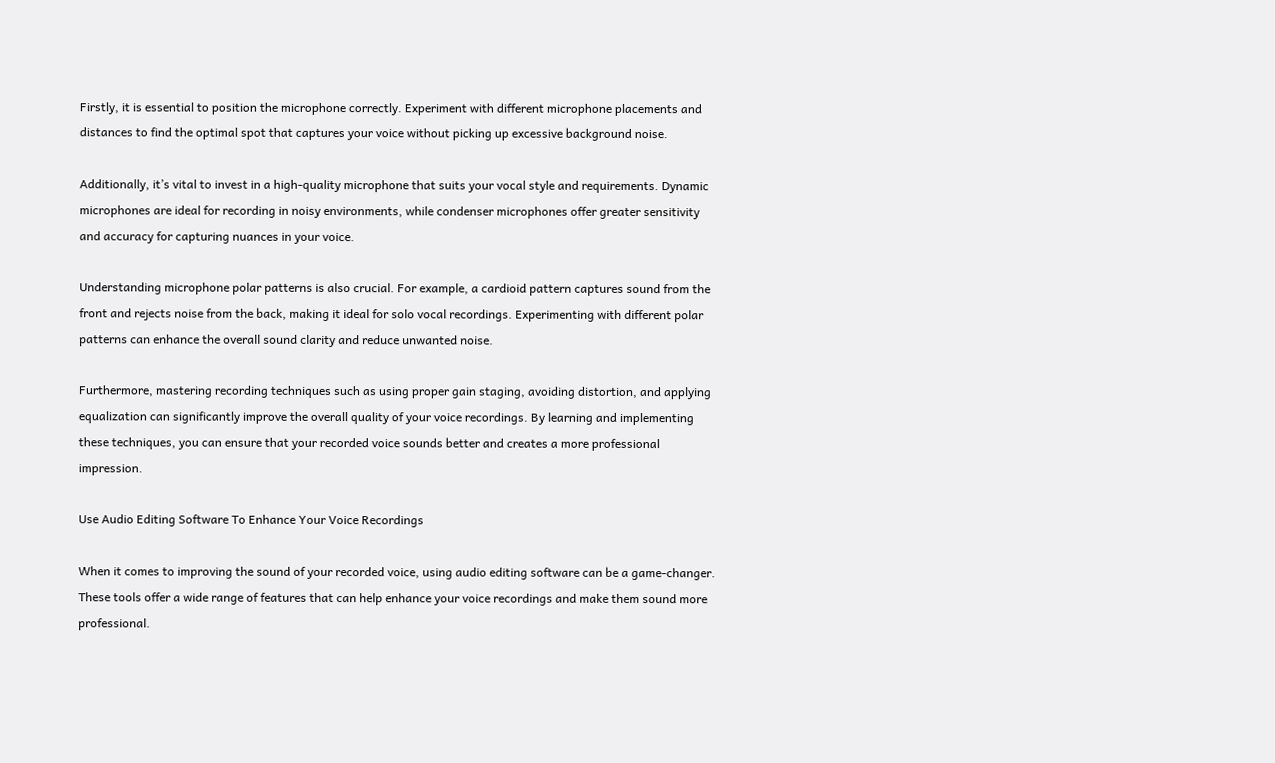Firstly, it is essential to position the microphone correctly. Experiment with different microphone placements and distances to find the optimal spot that captures your voice without picking up excessive background noise.

Additionally, it’s vital to invest in a high-quality microphone that suits your vocal style and requirements. Dynamic microphones are ideal for recording in noisy environments, while condenser microphones offer greater sensitivity and accuracy for capturing nuances in your voice.

Understanding microphone polar patterns is also crucial. For example, a cardioid pattern captures sound from the front and rejects noise from the back, making it ideal for solo vocal recordings. Experimenting with different polar patterns can enhance the overall sound clarity and reduce unwanted noise.

Furthermore, mastering recording techniques such as using proper gain staging, avoiding distortion, and applying equalization can significantly improve the overall quality of your voice recordings. By learning and implementing these techniques, you can ensure that your recorded voice sounds better and creates a more professional impression.

Use Audio Editing Software To Enhance Your Voice Recordings

When it comes to improving the sound of your recorded voice, using audio editing software can be a game-changer. These tools offer a wide range of features that can help enhance your voice recordings and make them sound more professional.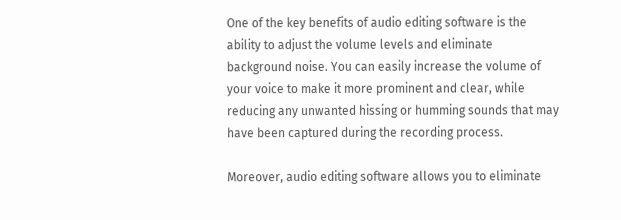One of the key benefits of audio editing software is the ability to adjust the volume levels and eliminate background noise. You can easily increase the volume of your voice to make it more prominent and clear, while reducing any unwanted hissing or humming sounds that may have been captured during the recording process.

Moreover, audio editing software allows you to eliminate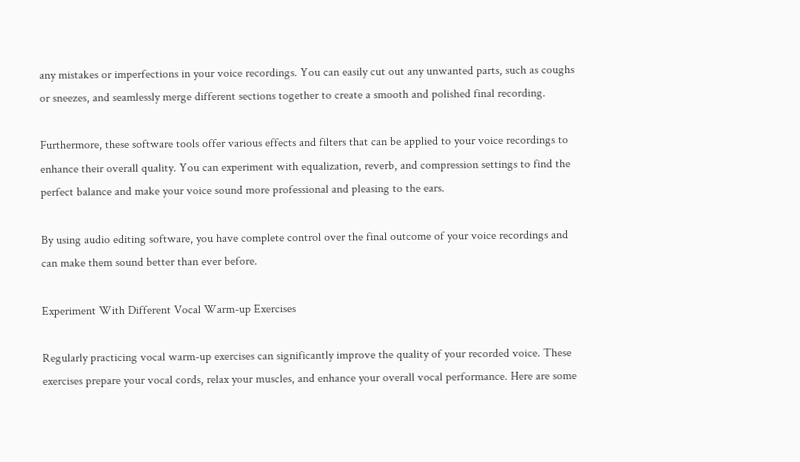any mistakes or imperfections in your voice recordings. You can easily cut out any unwanted parts, such as coughs or sneezes, and seamlessly merge different sections together to create a smooth and polished final recording.

Furthermore, these software tools offer various effects and filters that can be applied to your voice recordings to enhance their overall quality. You can experiment with equalization, reverb, and compression settings to find the perfect balance and make your voice sound more professional and pleasing to the ears.

By using audio editing software, you have complete control over the final outcome of your voice recordings and can make them sound better than ever before.

Experiment With Different Vocal Warm-up Exercises

Regularly practicing vocal warm-up exercises can significantly improve the quality of your recorded voice. These exercises prepare your vocal cords, relax your muscles, and enhance your overall vocal performance. Here are some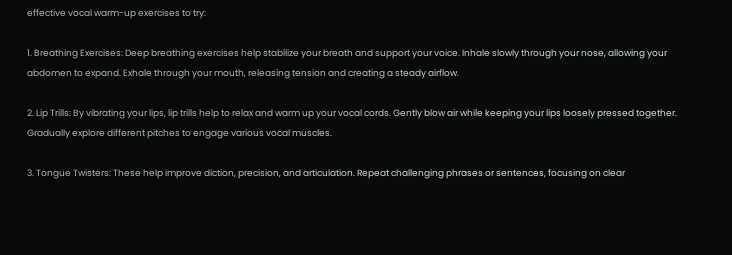effective vocal warm-up exercises to try:

1. Breathing Exercises: Deep breathing exercises help stabilize your breath and support your voice. Inhale slowly through your nose, allowing your abdomen to expand. Exhale through your mouth, releasing tension and creating a steady airflow.

2. Lip Trills: By vibrating your lips, lip trills help to relax and warm up your vocal cords. Gently blow air while keeping your lips loosely pressed together. Gradually explore different pitches to engage various vocal muscles.

3. Tongue Twisters: These help improve diction, precision, and articulation. Repeat challenging phrases or sentences, focusing on clear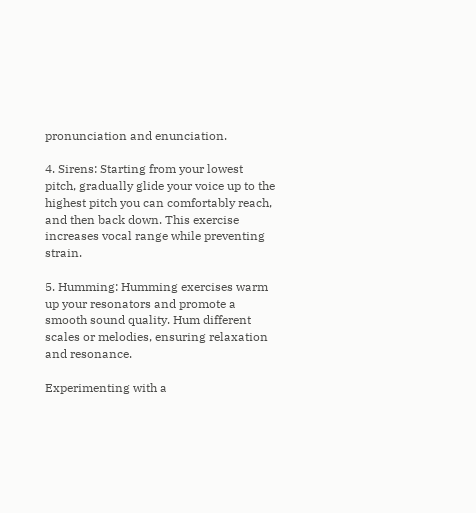pronunciation and enunciation.

4. Sirens: Starting from your lowest pitch, gradually glide your voice up to the highest pitch you can comfortably reach, and then back down. This exercise increases vocal range while preventing strain.

5. Humming: Humming exercises warm up your resonators and promote a smooth sound quality. Hum different scales or melodies, ensuring relaxation and resonance.

Experimenting with a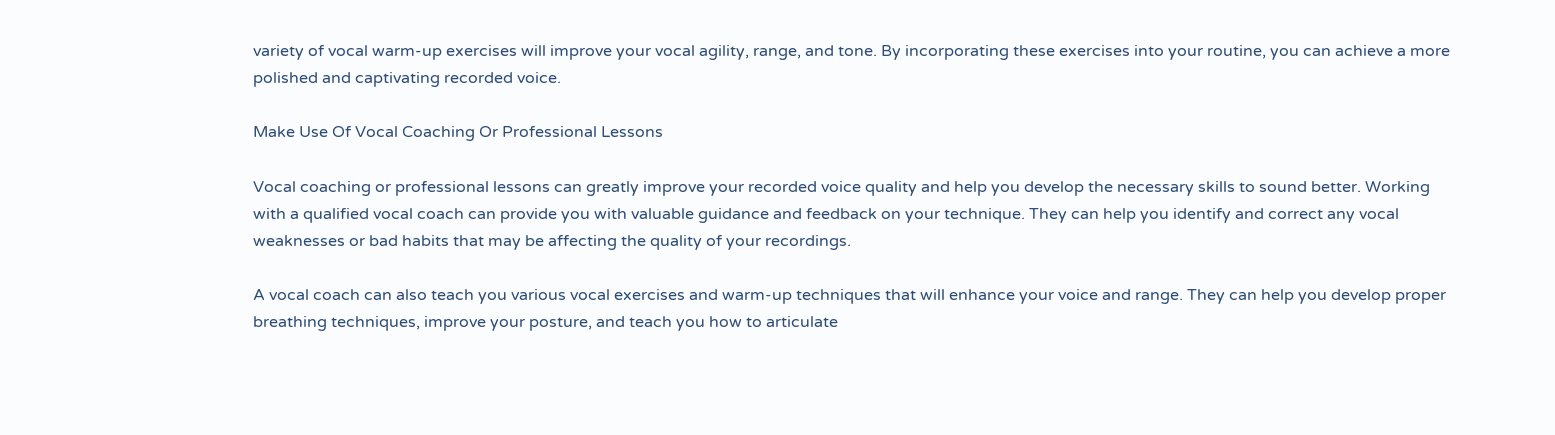variety of vocal warm-up exercises will improve your vocal agility, range, and tone. By incorporating these exercises into your routine, you can achieve a more polished and captivating recorded voice.

Make Use Of Vocal Coaching Or Professional Lessons

Vocal coaching or professional lessons can greatly improve your recorded voice quality and help you develop the necessary skills to sound better. Working with a qualified vocal coach can provide you with valuable guidance and feedback on your technique. They can help you identify and correct any vocal weaknesses or bad habits that may be affecting the quality of your recordings.

A vocal coach can also teach you various vocal exercises and warm-up techniques that will enhance your voice and range. They can help you develop proper breathing techniques, improve your posture, and teach you how to articulate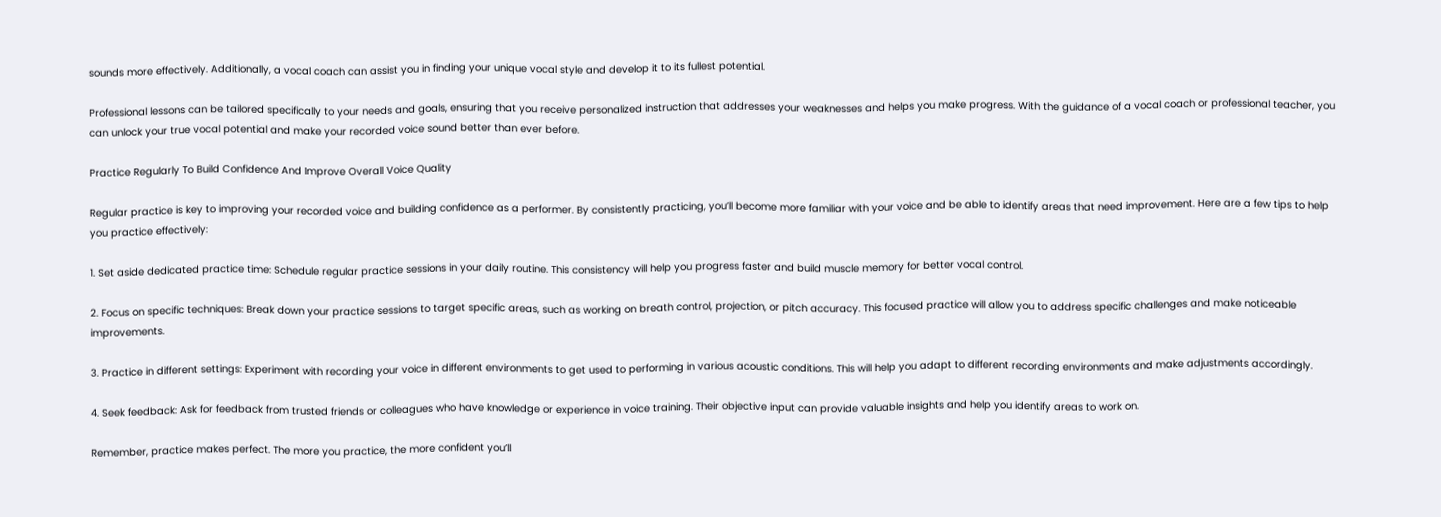sounds more effectively. Additionally, a vocal coach can assist you in finding your unique vocal style and develop it to its fullest potential.

Professional lessons can be tailored specifically to your needs and goals, ensuring that you receive personalized instruction that addresses your weaknesses and helps you make progress. With the guidance of a vocal coach or professional teacher, you can unlock your true vocal potential and make your recorded voice sound better than ever before.

Practice Regularly To Build Confidence And Improve Overall Voice Quality

Regular practice is key to improving your recorded voice and building confidence as a performer. By consistently practicing, you’ll become more familiar with your voice and be able to identify areas that need improvement. Here are a few tips to help you practice effectively:

1. Set aside dedicated practice time: Schedule regular practice sessions in your daily routine. This consistency will help you progress faster and build muscle memory for better vocal control.

2. Focus on specific techniques: Break down your practice sessions to target specific areas, such as working on breath control, projection, or pitch accuracy. This focused practice will allow you to address specific challenges and make noticeable improvements.

3. Practice in different settings: Experiment with recording your voice in different environments to get used to performing in various acoustic conditions. This will help you adapt to different recording environments and make adjustments accordingly.

4. Seek feedback: Ask for feedback from trusted friends or colleagues who have knowledge or experience in voice training. Their objective input can provide valuable insights and help you identify areas to work on.

Remember, practice makes perfect. The more you practice, the more confident you’ll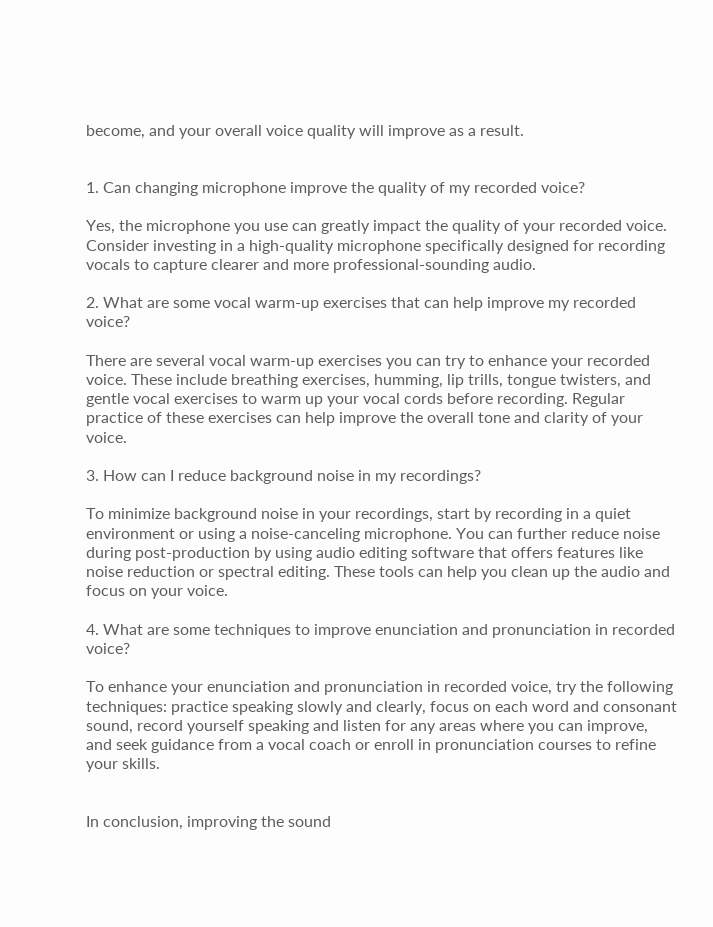become, and your overall voice quality will improve as a result.


1. Can changing microphone improve the quality of my recorded voice?

Yes, the microphone you use can greatly impact the quality of your recorded voice. Consider investing in a high-quality microphone specifically designed for recording vocals to capture clearer and more professional-sounding audio.

2. What are some vocal warm-up exercises that can help improve my recorded voice?

There are several vocal warm-up exercises you can try to enhance your recorded voice. These include breathing exercises, humming, lip trills, tongue twisters, and gentle vocal exercises to warm up your vocal cords before recording. Regular practice of these exercises can help improve the overall tone and clarity of your voice.

3. How can I reduce background noise in my recordings?

To minimize background noise in your recordings, start by recording in a quiet environment or using a noise-canceling microphone. You can further reduce noise during post-production by using audio editing software that offers features like noise reduction or spectral editing. These tools can help you clean up the audio and focus on your voice.

4. What are some techniques to improve enunciation and pronunciation in recorded voice?

To enhance your enunciation and pronunciation in recorded voice, try the following techniques: practice speaking slowly and clearly, focus on each word and consonant sound, record yourself speaking and listen for any areas where you can improve, and seek guidance from a vocal coach or enroll in pronunciation courses to refine your skills.


In conclusion, improving the sound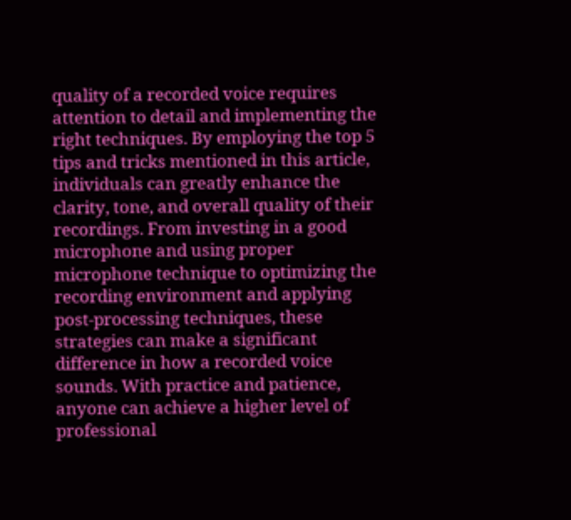quality of a recorded voice requires attention to detail and implementing the right techniques. By employing the top 5 tips and tricks mentioned in this article, individuals can greatly enhance the clarity, tone, and overall quality of their recordings. From investing in a good microphone and using proper microphone technique to optimizing the recording environment and applying post-processing techniques, these strategies can make a significant difference in how a recorded voice sounds. With practice and patience, anyone can achieve a higher level of professional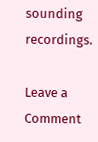sounding recordings.

Leave a Comment